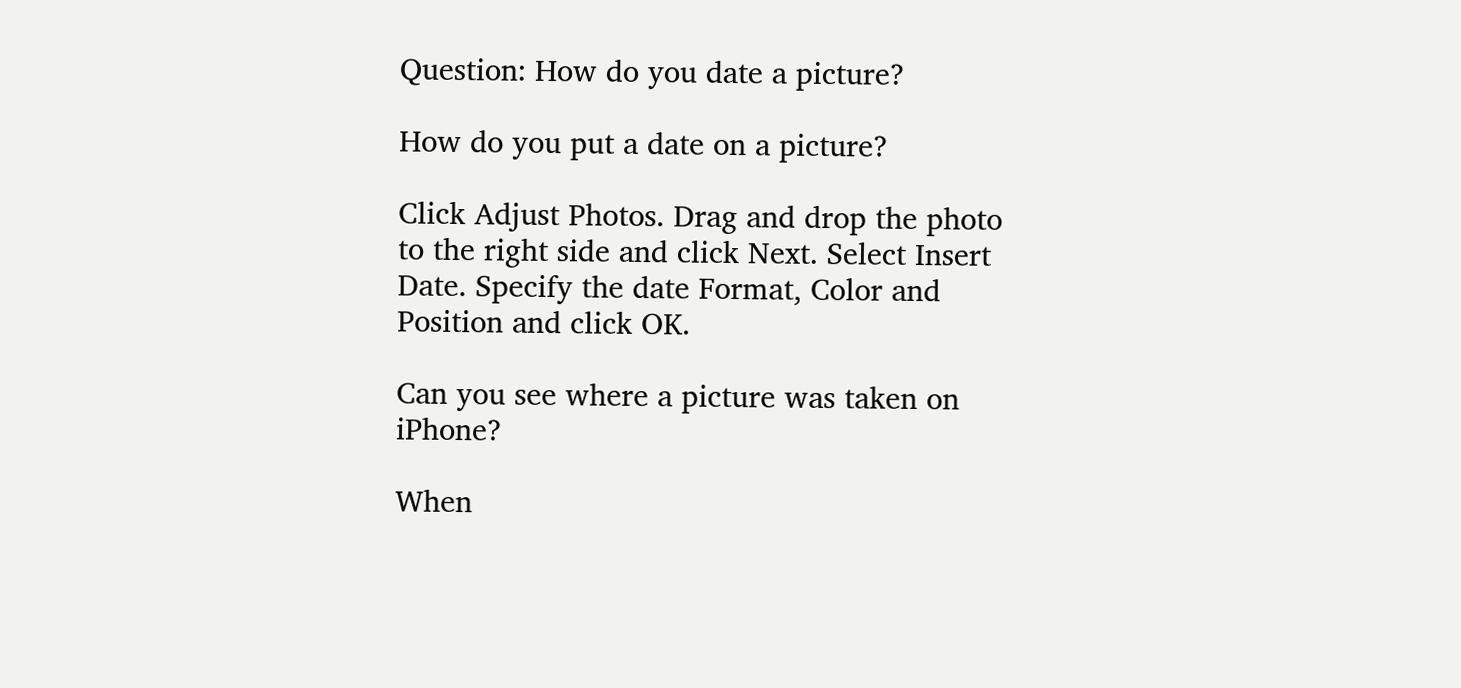Question: How do you date a picture?

How do you put a date on a picture?

Click Adjust Photos. Drag and drop the photo to the right side and click Next. Select Insert Date. Specify the date Format, Color and Position and click OK.

Can you see where a picture was taken on iPhone?

When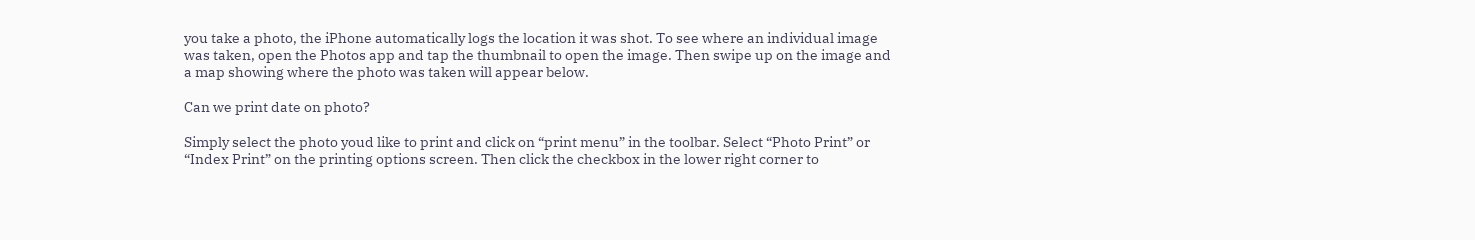you take a photo, the iPhone automatically logs the location it was shot. To see where an individual image was taken, open the Photos app and tap the thumbnail to open the image. Then swipe up on the image and a map showing where the photo was taken will appear below.

Can we print date on photo?

Simply select the photo youd like to print and click on “print menu” in the toolbar. Select “Photo Print” or “Index Print” on the printing options screen. Then click the checkbox in the lower right corner to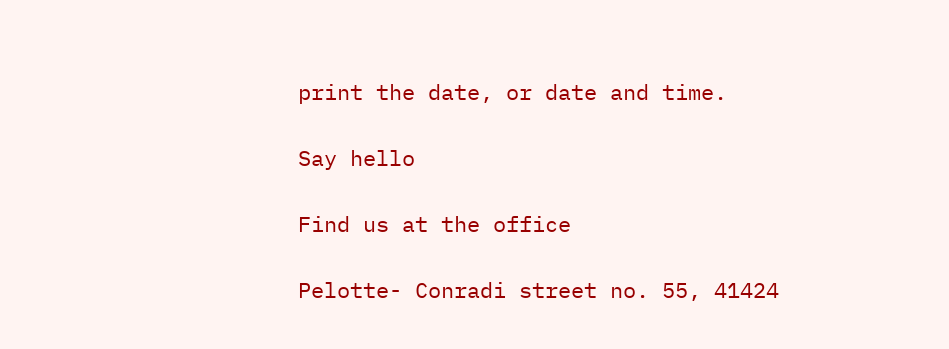print the date, or date and time.

Say hello

Find us at the office

Pelotte- Conradi street no. 55, 41424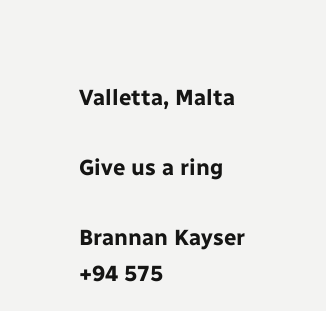Valletta, Malta

Give us a ring

Brannan Kayser
+94 575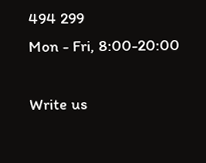494 299
Mon - Fri, 8:00-20:00

Write us